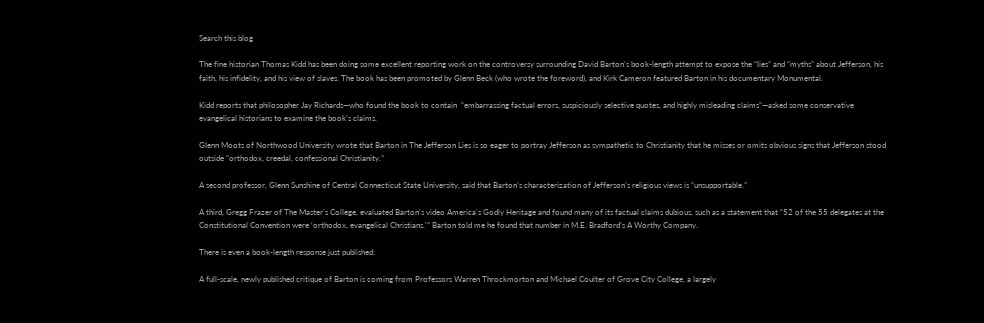Search this blog

The fine historian Thomas Kidd has been doing some excellent reporting work on the controversy surrounding David Barton’s book-length attempt to expose the “lies” and “myths” about Jefferson, his faith, his infidelity, and his view of slaves. The book has been promoted by Glenn Beck (who wrote the foreword), and Kirk Cameron featured Barton in his documentary Monumental.

Kidd reports that philosopher Jay Richards—who found the book to contain  “embarrassing factual errors, suspiciously selective quotes, and highly misleading claims”—asked some conservative evangelical historians to examine the book’s claims.

Glenn Moots of Northwood University wrote that Barton in The Jefferson Lies is so eager to portray Jefferson as sympathetic to Christianity that he misses or omits obvious signs that Jefferson stood outside “orthodox, creedal, confessional Christianity.”

A second professor, Glenn Sunshine of Central Connecticut State University, said that Barton’s characterization of Jefferson’s religious views is “unsupportable.”

A third, Gregg Frazer of The Master’s College, evaluated Barton’s video America’s Godly Heritage and found many of its factual claims dubious, such as a statement that “52 of the 55 delegates at the Constitutional Convention were ‘orthodox, evangelical Christians.'” Barton told me he found that number in M.E. Bradford’s A Worthy Company.

There is even a book-length response just published:

A full-scale, newly published critique of Barton is coming from Professors Warren Throckmorton and Michael Coulter of Grove City College, a largely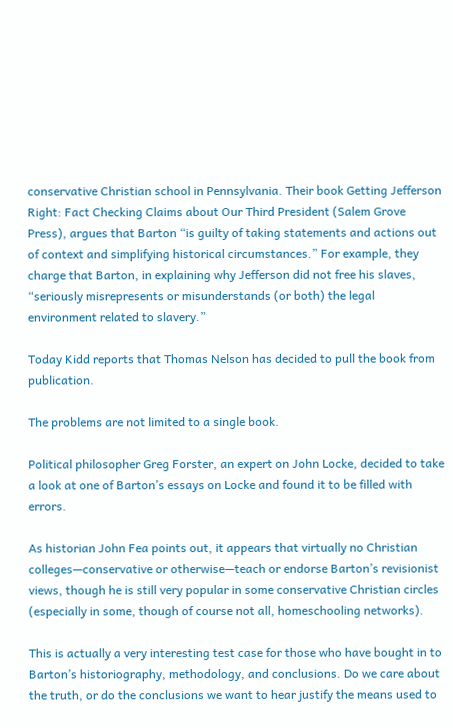conservative Christian school in Pennsylvania. Their book Getting Jefferson Right: Fact Checking Claims about Our Third President (Salem Grove Press), argues that Barton “is guilty of taking statements and actions out of context and simplifying historical circumstances.” For example, they charge that Barton, in explaining why Jefferson did not free his slaves, “seriously misrepresents or misunderstands (or both) the legal environment related to slavery.”

Today Kidd reports that Thomas Nelson has decided to pull the book from publication.

The problems are not limited to a single book.

Political philosopher Greg Forster, an expert on John Locke, decided to take a look at one of Barton’s essays on Locke and found it to be filled with errors.

As historian John Fea points out, it appears that virtually no Christian colleges—conservative or otherwise—teach or endorse Barton’s revisionist views, though he is still very popular in some conservative Christian circles (especially in some, though of course not all, homeschooling networks).

This is actually a very interesting test case for those who have bought in to Barton’s historiography, methodology, and conclusions. Do we care about the truth, or do the conclusions we want to hear justify the means used to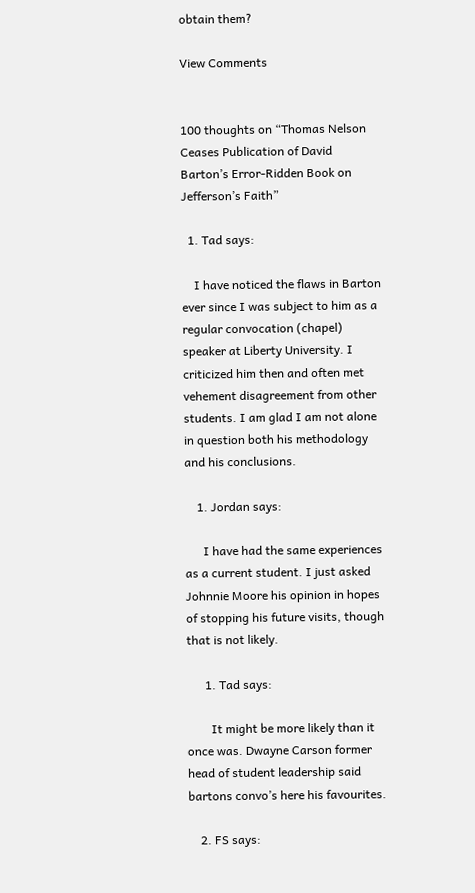obtain them?

View Comments


100 thoughts on “Thomas Nelson Ceases Publication of David Barton’s Error-Ridden Book on Jefferson’s Faith”

  1. Tad says:

    I have noticed the flaws in Barton ever since I was subject to him as a regular convocation (chapel) speaker at Liberty University. I criticized him then and often met vehement disagreement from other students. I am glad I am not alone in question both his methodology and his conclusions.

    1. Jordan says:

      I have had the same experiences as a current student. I just asked Johnnie Moore his opinion in hopes of stopping his future visits, though that is not likely.

      1. Tad says:

        It might be more likely than it once was. Dwayne Carson former head of student leadership said bartons convo’s here his favourites.

    2. FS says: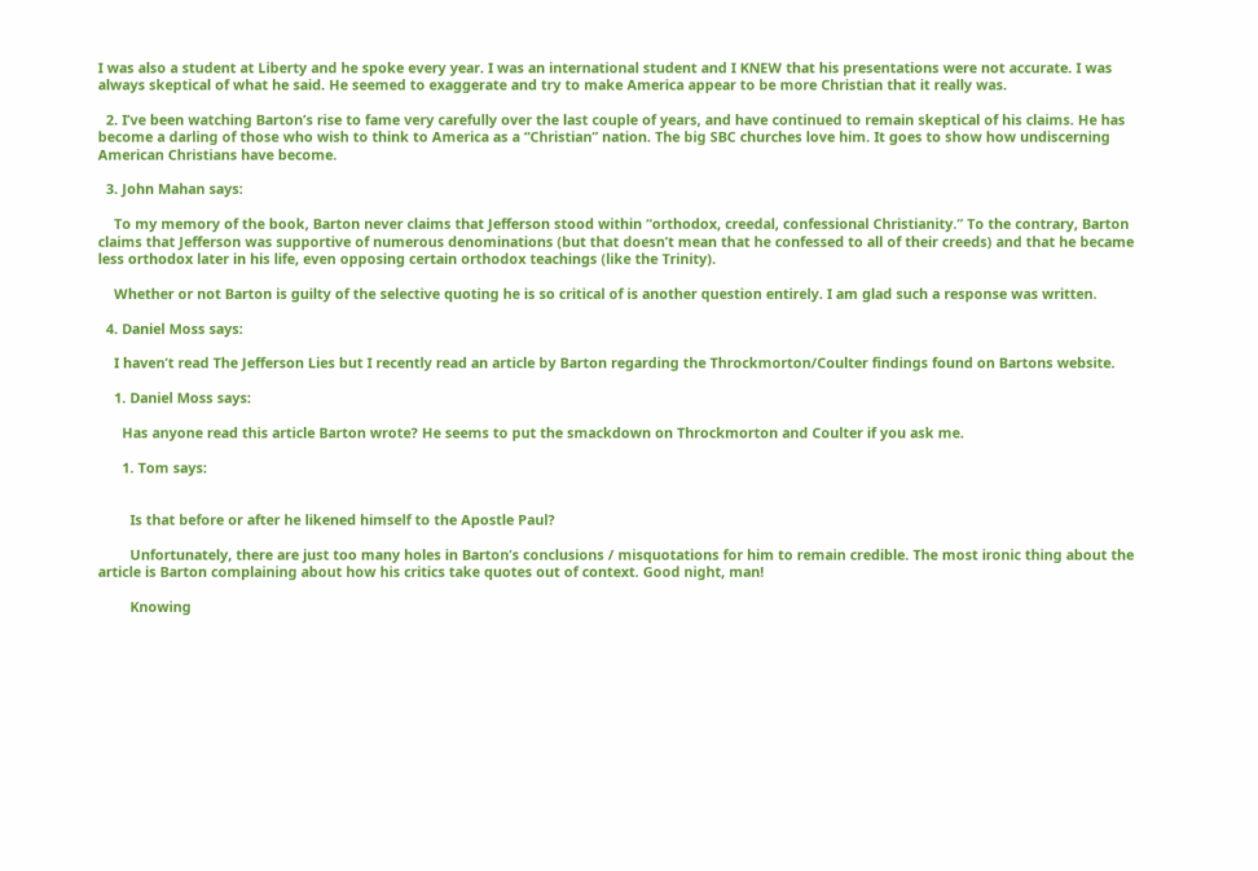I was also a student at Liberty and he spoke every year. I was an international student and I KNEW that his presentations were not accurate. I was always skeptical of what he said. He seemed to exaggerate and try to make America appear to be more Christian that it really was.

  2. I’ve been watching Barton’s rise to fame very carefully over the last couple of years, and have continued to remain skeptical of his claims. He has become a darling of those who wish to think to America as a “Christian” nation. The big SBC churches love him. It goes to show how undiscerning American Christians have become.

  3. John Mahan says:

    To my memory of the book, Barton never claims that Jefferson stood within “orthodox, creedal, confessional Christianity.” To the contrary, Barton claims that Jefferson was supportive of numerous denominations (but that doesn’t mean that he confessed to all of their creeds) and that he became less orthodox later in his life, even opposing certain orthodox teachings (like the Trinity).

    Whether or not Barton is guilty of the selective quoting he is so critical of is another question entirely. I am glad such a response was written.

  4. Daniel Moss says:

    I haven’t read The Jefferson Lies but I recently read an article by Barton regarding the Throckmorton/Coulter findings found on Bartons website.

    1. Daniel Moss says:

      Has anyone read this article Barton wrote? He seems to put the smackdown on Throckmorton and Coulter if you ask me.

      1. Tom says:


        Is that before or after he likened himself to the Apostle Paul?

        Unfortunately, there are just too many holes in Barton’s conclusions / misquotations for him to remain credible. The most ironic thing about the article is Barton complaining about how his critics take quotes out of context. Good night, man!

        Knowing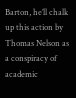Barton, he’ll chalk up this action by Thomas Nelson as a conspiracy of academic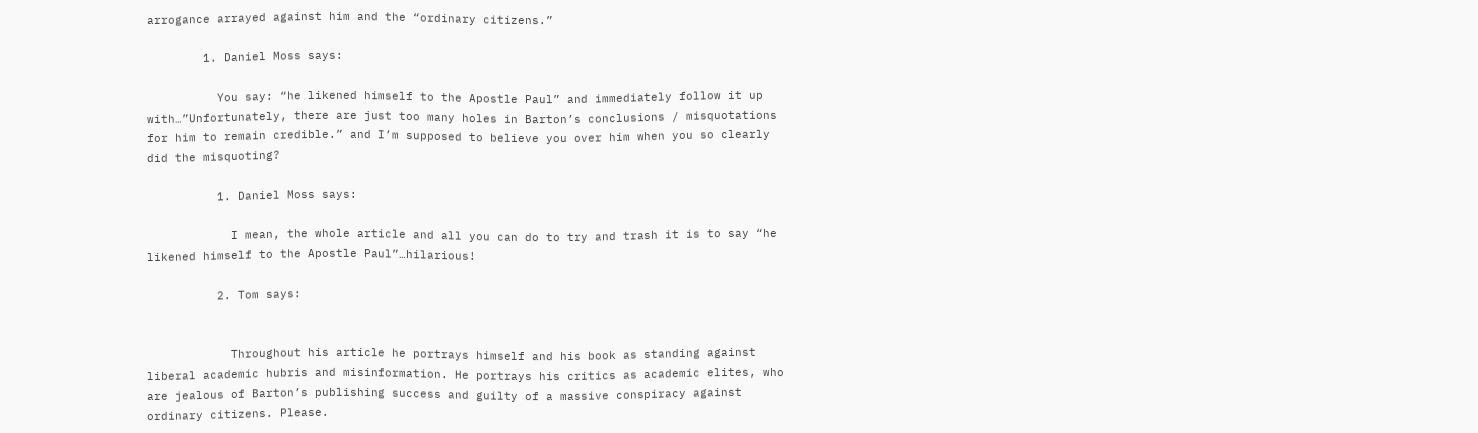arrogance arrayed against him and the “ordinary citizens.”

        1. Daniel Moss says:

          You say: “he likened himself to the Apostle Paul” and immediately follow it up with…”Unfortunately, there are just too many holes in Barton’s conclusions / misquotations for him to remain credible.” and I’m supposed to believe you over him when you so clearly did the misquoting?

          1. Daniel Moss says:

            I mean, the whole article and all you can do to try and trash it is to say “he likened himself to the Apostle Paul”…hilarious!

          2. Tom says:


            Throughout his article he portrays himself and his book as standing against liberal academic hubris and misinformation. He portrays his critics as academic elites, who are jealous of Barton’s publishing success and guilty of a massive conspiracy against ordinary citizens. Please.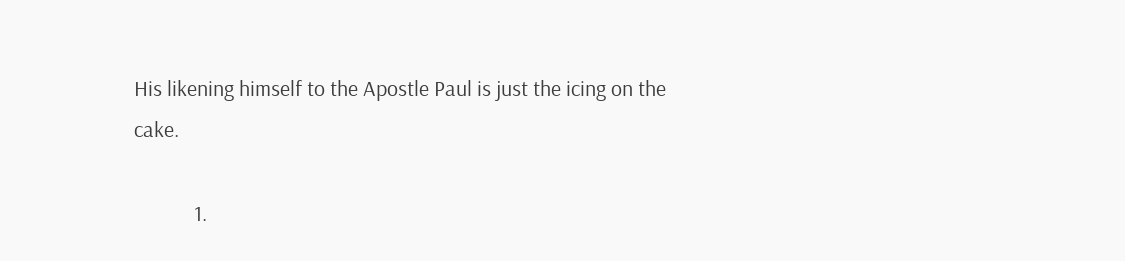His likening himself to the Apostle Paul is just the icing on the cake.

            1.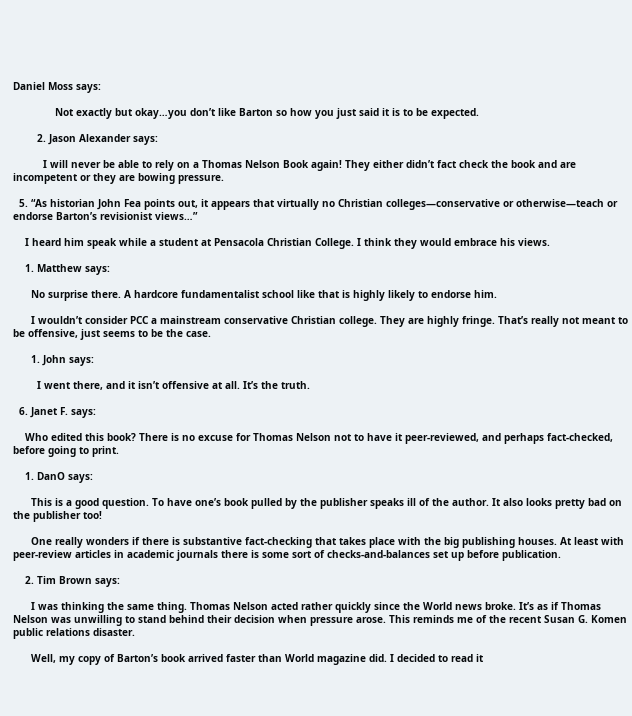Daniel Moss says:

              Not exactly but okay…you don’t like Barton so how you just said it is to be expected.

        2. Jason Alexander says:

          I will never be able to rely on a Thomas Nelson Book again! They either didn’t fact check the book and are incompetent or they are bowing pressure.

  5. “As historian John Fea points out, it appears that virtually no Christian colleges—conservative or otherwise—teach or endorse Barton’s revisionist views…”

    I heard him speak while a student at Pensacola Christian College. I think they would embrace his views.

    1. Matthew says:

      No surprise there. A hardcore fundamentalist school like that is highly likely to endorse him.

      I wouldn’t consider PCC a mainstream conservative Christian college. They are highly fringe. That’s really not meant to be offensive, just seems to be the case.

      1. John says:

        I went there, and it isn’t offensive at all. It’s the truth.

  6. Janet F. says:

    Who edited this book? There is no excuse for Thomas Nelson not to have it peer-reviewed, and perhaps fact-checked, before going to print.

    1. DanO says:

      This is a good question. To have one’s book pulled by the publisher speaks ill of the author. It also looks pretty bad on the publisher too!

      One really wonders if there is substantive fact-checking that takes place with the big publishing houses. At least with peer-review articles in academic journals there is some sort of checks-and-balances set up before publication.

    2. Tim Brown says:

      I was thinking the same thing. Thomas Nelson acted rather quickly since the World news broke. It’s as if Thomas Nelson was unwilling to stand behind their decision when pressure arose. This reminds me of the recent Susan G. Komen public relations disaster.

      Well, my copy of Barton’s book arrived faster than World magazine did. I decided to read it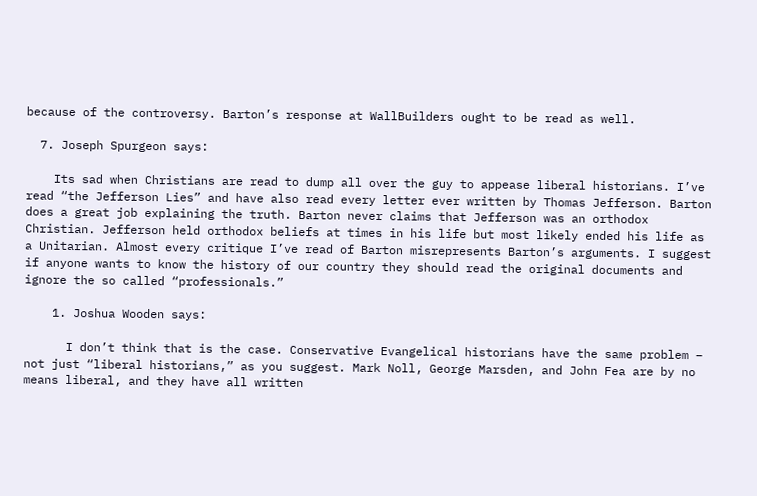because of the controversy. Barton’s response at WallBuilders ought to be read as well.

  7. Joseph Spurgeon says:

    Its sad when Christians are read to dump all over the guy to appease liberal historians. I’ve read “the Jefferson Lies” and have also read every letter ever written by Thomas Jefferson. Barton does a great job explaining the truth. Barton never claims that Jefferson was an orthodox Christian. Jefferson held orthodox beliefs at times in his life but most likely ended his life as a Unitarian. Almost every critique I’ve read of Barton misrepresents Barton’s arguments. I suggest if anyone wants to know the history of our country they should read the original documents and ignore the so called “professionals.”

    1. Joshua Wooden says:

      I don’t think that is the case. Conservative Evangelical historians have the same problem – not just “liberal historians,” as you suggest. Mark Noll, George Marsden, and John Fea are by no means liberal, and they have all written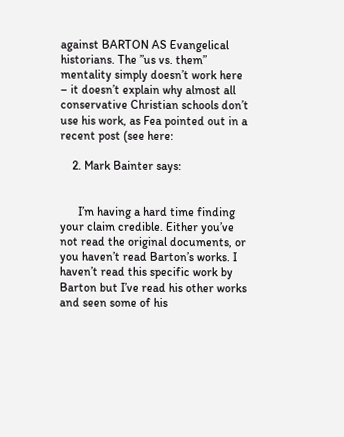against BARTON AS Evangelical historians. The ”us vs. them” mentality simply doesn’t work here – it doesn’t explain why almost all conservative Christian schools don’t use his work, as Fea pointed out in a recent post (see here:

    2. Mark Bainter says:


      I’m having a hard time finding your claim credible. Either you’ve not read the original documents, or you haven’t read Barton’s works. I haven’t read this specific work by Barton but I’ve read his other works and seen some of his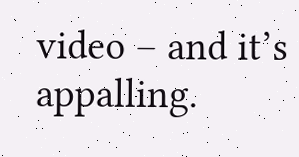video – and it’s appalling.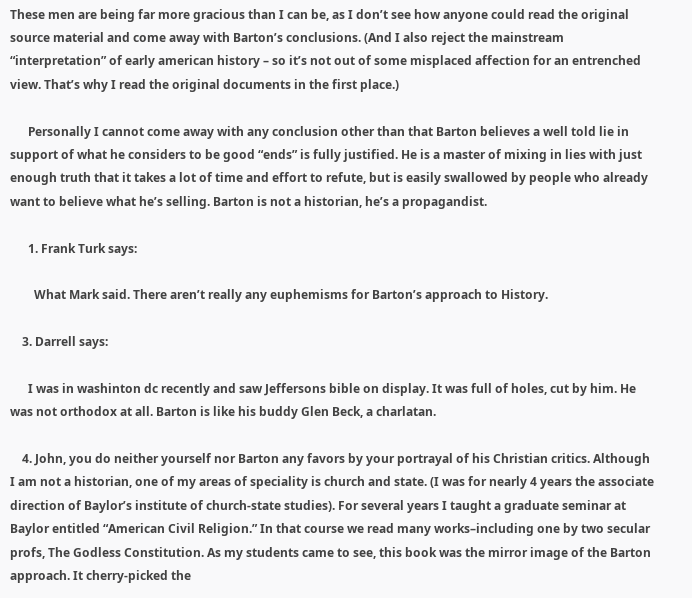These men are being far more gracious than I can be, as I don’t see how anyone could read the original source material and come away with Barton’s conclusions. (And I also reject the mainstream “interpretation” of early american history – so it’s not out of some misplaced affection for an entrenched view. That’s why I read the original documents in the first place.)

      Personally I cannot come away with any conclusion other than that Barton believes a well told lie in support of what he considers to be good “ends” is fully justified. He is a master of mixing in lies with just enough truth that it takes a lot of time and effort to refute, but is easily swallowed by people who already want to believe what he’s selling. Barton is not a historian, he’s a propagandist.

      1. Frank Turk says:

        What Mark said. There aren’t really any euphemisms for Barton’s approach to History.

    3. Darrell says:

      I was in washinton dc recently and saw Jeffersons bible on display. It was full of holes, cut by him. He was not orthodox at all. Barton is like his buddy Glen Beck, a charlatan.

    4. John, you do neither yourself nor Barton any favors by your portrayal of his Christian critics. Although I am not a historian, one of my areas of speciality is church and state. (I was for nearly 4 years the associate direction of Baylor’s institute of church-state studies). For several years I taught a graduate seminar at Baylor entitled “American Civil Religion.” In that course we read many works–including one by two secular profs, The Godless Constitution. As my students came to see, this book was the mirror image of the Barton approach. It cherry-picked the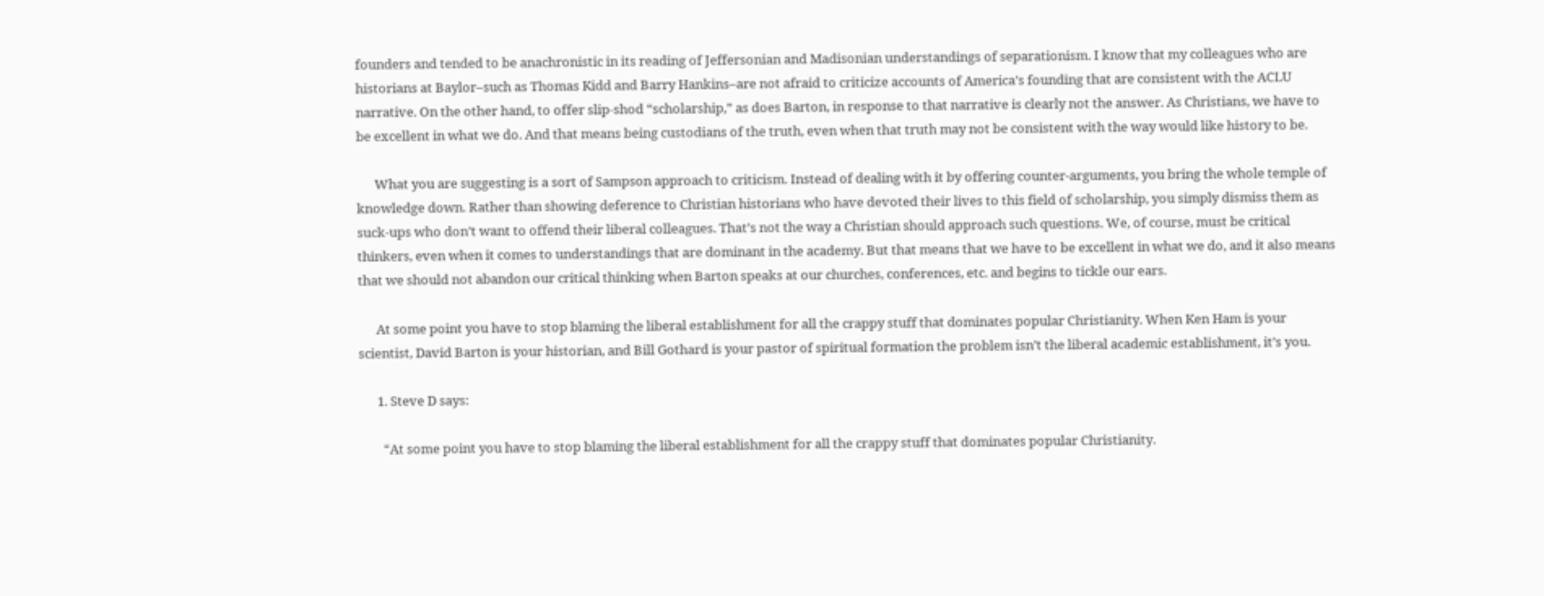founders and tended to be anachronistic in its reading of Jeffersonian and Madisonian understandings of separationism. I know that my colleagues who are historians at Baylor–such as Thomas Kidd and Barry Hankins–are not afraid to criticize accounts of America’s founding that are consistent with the ACLU narrative. On the other hand, to offer slip-shod “scholarship,” as does Barton, in response to that narrative is clearly not the answer. As Christians, we have to be excellent in what we do. And that means being custodians of the truth, even when that truth may not be consistent with the way would like history to be.

      What you are suggesting is a sort of Sampson approach to criticism. Instead of dealing with it by offering counter-arguments, you bring the whole temple of knowledge down. Rather than showing deference to Christian historians who have devoted their lives to this field of scholarship, you simply dismiss them as suck-ups who don’t want to offend their liberal colleagues. That’s not the way a Christian should approach such questions. We, of course, must be critical thinkers, even when it comes to understandings that are dominant in the academy. But that means that we have to be excellent in what we do, and it also means that we should not abandon our critical thinking when Barton speaks at our churches, conferences, etc. and begins to tickle our ears.

      At some point you have to stop blaming the liberal establishment for all the crappy stuff that dominates popular Christianity. When Ken Ham is your scientist, David Barton is your historian, and Bill Gothard is your pastor of spiritual formation the problem isn’t the liberal academic establishment, it’s you.

      1. Steve D says:

        “At some point you have to stop blaming the liberal establishment for all the crappy stuff that dominates popular Christianity.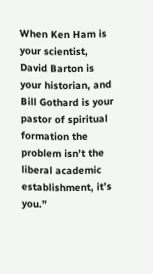When Ken Ham is your scientist, David Barton is your historian, and Bill Gothard is your pastor of spiritual formation the problem isn’t the liberal academic establishment, it’s you.”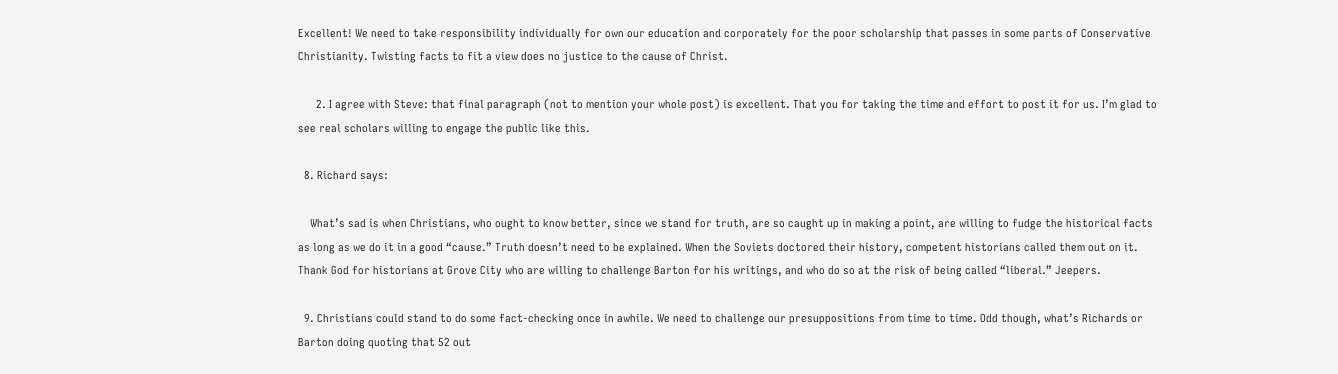Excellent! We need to take responsibility individually for own our education and corporately for the poor scholarship that passes in some parts of Conservative Christianity. Twisting facts to fit a view does no justice to the cause of Christ.

      2. I agree with Steve: that final paragraph (not to mention your whole post) is excellent. That you for taking the time and effort to post it for us. I’m glad to see real scholars willing to engage the public like this.

  8. Richard says:

    What’s sad is when Christians, who ought to know better, since we stand for truth, are so caught up in making a point, are willing to fudge the historical facts as long as we do it in a good “cause.” Truth doesn’t need to be explained. When the Soviets doctored their history, competent historians called them out on it. Thank God for historians at Grove City who are willing to challenge Barton for his writings, and who do so at the risk of being called “liberal.” Jeepers.

  9. Christians could stand to do some fact-checking once in awhile. We need to challenge our presuppositions from time to time. Odd though, what’s Richards or Barton doing quoting that 52 out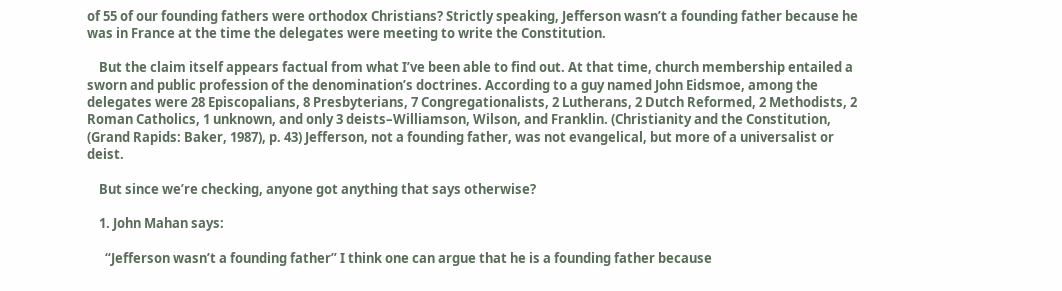of 55 of our founding fathers were orthodox Christians? Strictly speaking, Jefferson wasn’t a founding father because he was in France at the time the delegates were meeting to write the Constitution.

    But the claim itself appears factual from what I’ve been able to find out. At that time, church membership entailed a sworn and public profession of the denomination’s doctrines. According to a guy named John Eidsmoe, among the delegates were 28 Episcopalians, 8 Presbyterians, 7 Congregationalists, 2 Lutherans, 2 Dutch Reformed, 2 Methodists, 2 Roman Catholics, 1 unknown, and only 3 deists–Williamson, Wilson, and Franklin. (Christianity and the Constitution, (Grand Rapids: Baker, 1987), p. 43) Jefferson, not a founding father, was not evangelical, but more of a universalist or deist.

    But since we’re checking, anyone got anything that says otherwise?

    1. John Mahan says:

      “Jefferson wasn’t a founding father” I think one can argue that he is a founding father because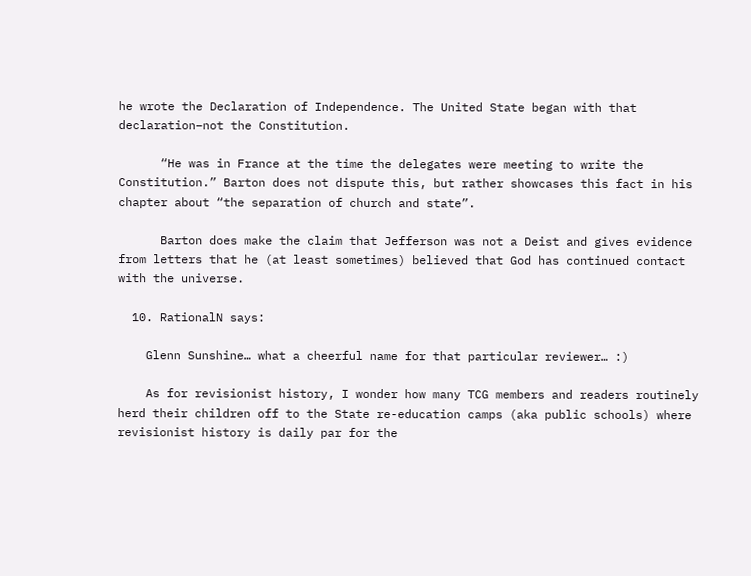he wrote the Declaration of Independence. The United State began with that declaration–not the Constitution.

      “He was in France at the time the delegates were meeting to write the Constitution.” Barton does not dispute this, but rather showcases this fact in his chapter about “the separation of church and state”.

      Barton does make the claim that Jefferson was not a Deist and gives evidence from letters that he (at least sometimes) believed that God has continued contact with the universe.

  10. RationalN says:

    Glenn Sunshine… what a cheerful name for that particular reviewer… :)

    As for revisionist history, I wonder how many TCG members and readers routinely herd their children off to the State re-education camps (aka public schools) where revisionist history is daily par for the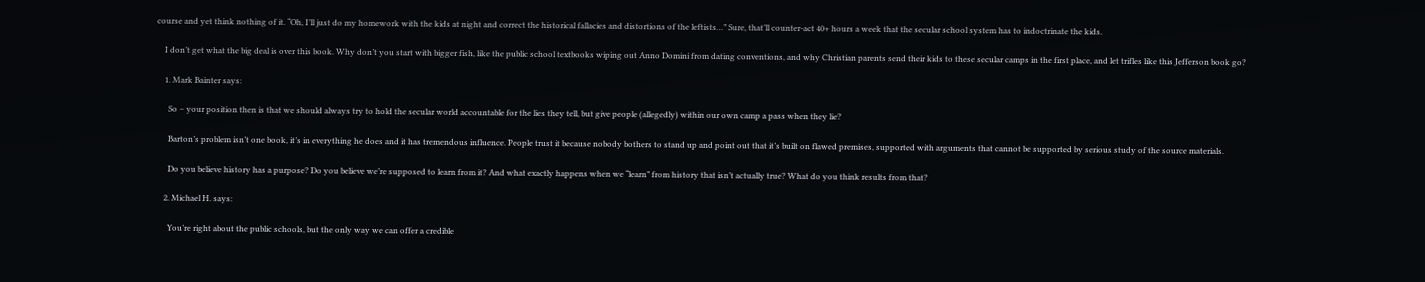course and yet think nothing of it. “Oh, I’ll just do my homework with the kids at night and correct the historical fallacies and distortions of the leftists…” Sure, that’ll counter-act 40+ hours a week that the secular school system has to indoctrinate the kids.

    I don’t get what the big deal is over this book. Why don’t you start with bigger fish, like the public school textbooks wiping out Anno Domini from dating conventions, and why Christian parents send their kids to these secular camps in the first place, and let trifles like this Jefferson book go?

    1. Mark Bainter says:

      So – your position then is that we should always try to hold the secular world accountable for the lies they tell, but give people (allegedly) within our own camp a pass when they lie?

      Barton’s problem isn’t one book, it’s in everything he does and it has tremendous influence. People trust it because nobody bothers to stand up and point out that it’s built on flawed premises, supported with arguments that cannot be supported by serious study of the source materials.

      Do you believe history has a purpose? Do you believe we’re supposed to learn from it? And what exactly happens when we “learn” from history that isn’t actually true? What do you think results from that?

    2. Michael H. says:

      You’re right about the public schools, but the only way we can offer a credible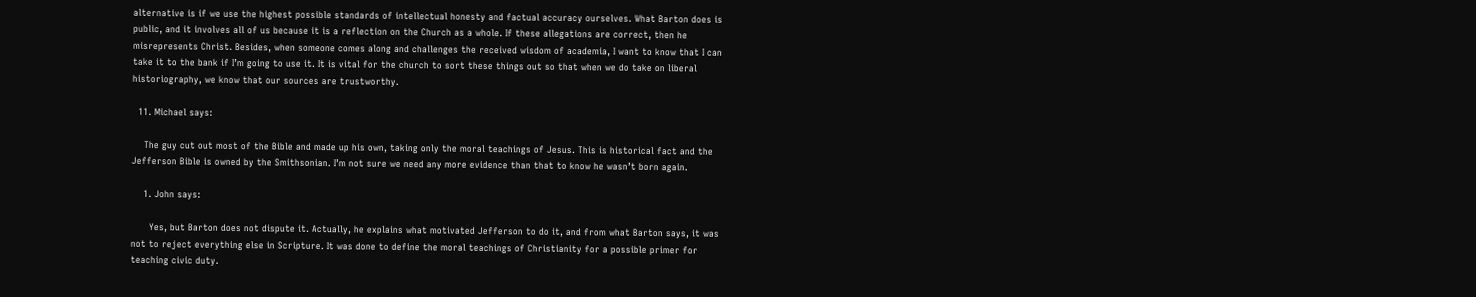alternative is if we use the highest possible standards of intellectual honesty and factual accuracy ourselves. What Barton does is public, and it involves all of us because it is a reflection on the Church as a whole. If these allegations are correct, then he misrepresents Christ. Besides, when someone comes along and challenges the received wisdom of academia, I want to know that I can take it to the bank if I’m going to use it. It is vital for the church to sort these things out so that when we do take on liberal historiography, we know that our sources are trustworthy.

  11. Michael says:

    The guy cut out most of the Bible and made up his own, taking only the moral teachings of Jesus. This is historical fact and the Jefferson Bible is owned by the Smithsonian. I’m not sure we need any more evidence than that to know he wasn’t born again.

    1. John says:

      Yes, but Barton does not dispute it. Actually, he explains what motivated Jefferson to do it, and from what Barton says, it was not to reject everything else in Scripture. It was done to define the moral teachings of Christianity for a possible primer for teaching civic duty.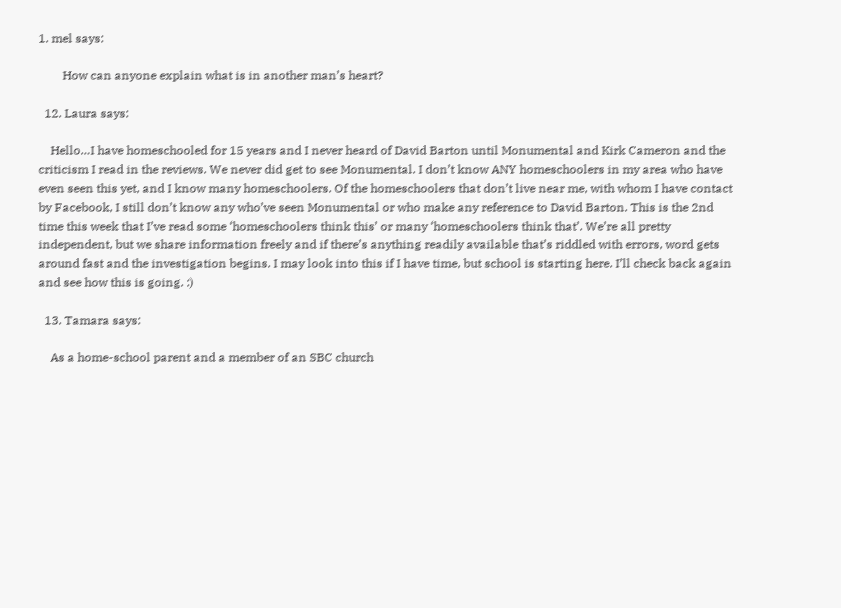1. mel says:

        How can anyone explain what is in another man’s heart?

  12. Laura says:

    Hello…I have homeschooled for 15 years and I never heard of David Barton until Monumental and Kirk Cameron and the criticism I read in the reviews. We never did get to see Monumental. I don’t know ANY homeschoolers in my area who have even seen this yet, and I know many homeschoolers. Of the homeschoolers that don’t live near me, with whom I have contact by Facebook, I still don’t know any who’ve seen Monumental or who make any reference to David Barton. This is the 2nd time this week that I’ve read some ‘homeschoolers think this’ or many ‘homeschoolers think that’. We’re all pretty independent, but we share information freely and if there’s anything readily available that’s riddled with errors, word gets around fast and the investigation begins. I may look into this if I have time, but school is starting here. I’ll check back again and see how this is going. :)

  13. Tamara says:

    As a home-school parent and a member of an SBC church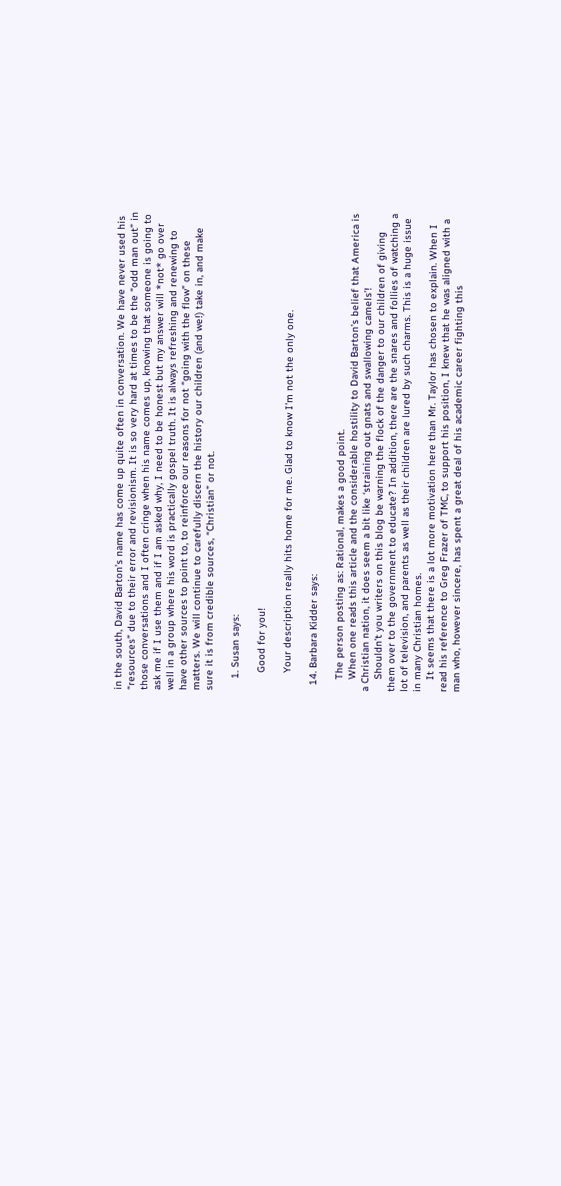in the south, David Barton’s name has come up quite often in conversation. We have never used his “resources” due to their error and revisionism. It is so very hard at times to be the “odd man out” in those conversations and I often cringe when his name comes up, knowing that someone is going to ask me if I use them and if I am asked why, I need to be honest but my answer will *not* go over well in a group where his word is practically gospel truth. It is always refreshing and renewing to have other sources to point to, to reinforce our reasons for not “going with the flow” on these matters. We will continue to carefully discern the history our children (and we!) take in, and make sure it is from credible sources, “Christian” or not.

    1. Susan says:

      Good for you!

      Your description really hits home for me. Glad to know I’m not the only one.

  14. Barbara Kidder says:

    The person posting as: Rational, makes a good point.
    When one reads this article and the considerable hostility to David Barton’s belief that America is a Christian nation, it does seem a bit like ‘straining out gnats and swallowing camels’!
    Shouldn’t you writers on this blog be warning the flock of the danger to our children of giving them over to the government to educate? In addition, there are the snares and follies of watching a lot of television, and parents as well as their children are lured by such charms. This is a huge issue in many Christian homes.
    It seems that there is a lot more motivation here than Mr. Taylor has chosen to explain. When I read his reference to Greg Frazer of TMC, to support his position, I knew that he was aligned with a man who, however sincere, has spent a great deal of his academic career fighting this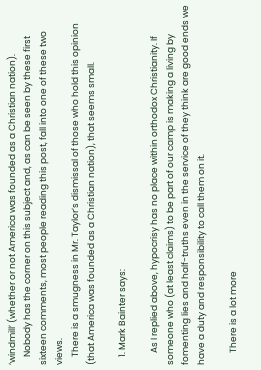‘windmill’ (whether or not America was founded as a Christian nation).
    Nobody has the corner on this subject and, as can be seen by these first sixteen comments, most people reading this post, fall into one of these two views.
    There is a smugness in Mr. Taylor’s dismissal of those who hold this opinion (that America was founded as a Christian nation), that seems small.

    1. Mark Bainter says:

      As I replied above, hypocrisy has no place within orthodox Christianity. If someone who (at least claims) to be part of our camp is making a living by fomenting lies and half-truths even in the service of they think are good ends we have a duty and responsibility to call them on it.

      There is a lot more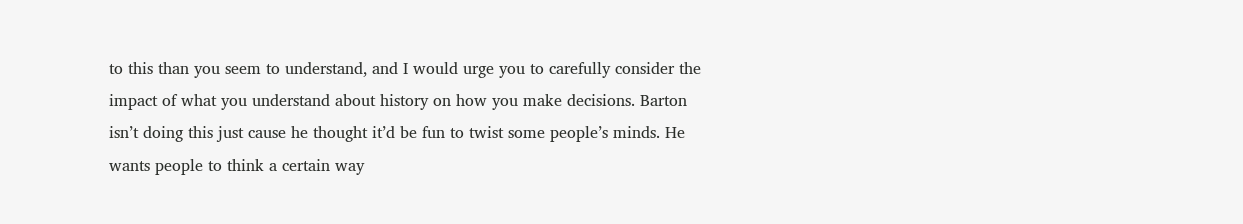to this than you seem to understand, and I would urge you to carefully consider the impact of what you understand about history on how you make decisions. Barton isn’t doing this just cause he thought it’d be fun to twist some people’s minds. He wants people to think a certain way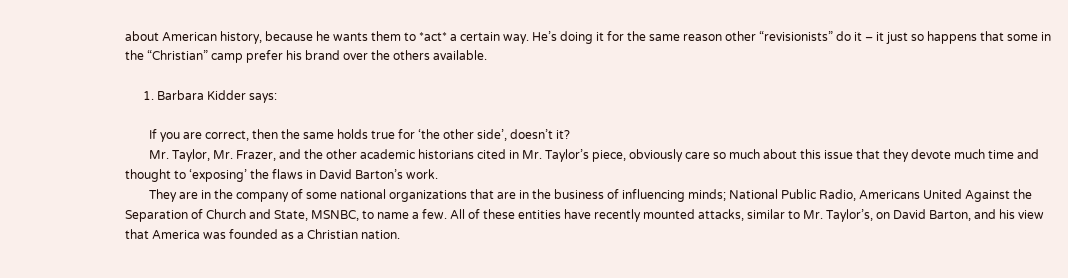about American history, because he wants them to *act* a certain way. He’s doing it for the same reason other “revisionists” do it – it just so happens that some in the “Christian” camp prefer his brand over the others available.

      1. Barbara Kidder says:

        If you are correct, then the same holds true for ‘the other side’, doesn’t it?
        Mr. Taylor, Mr. Frazer, and the other academic historians cited in Mr. Taylor’s piece, obviously care so much about this issue that they devote much time and thought to ‘exposing’ the flaws in David Barton’s work.
        They are in the company of some national organizations that are in the business of influencing minds; National Public Radio, Americans United Against the Separation of Church and State, MSNBC, to name a few. All of these entities have recently mounted attacks, similar to Mr. Taylor’s, on David Barton, and his view that America was founded as a Christian nation.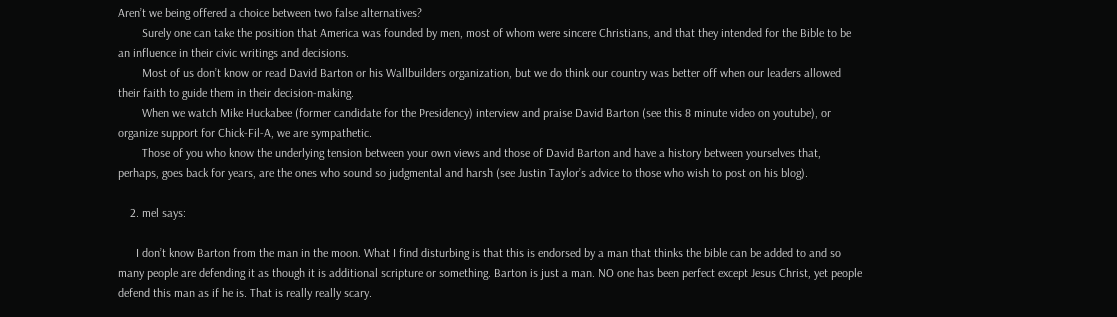Aren’t we being offered a choice between two false alternatives?
        Surely one can take the position that America was founded by men, most of whom were sincere Christians, and that they intended for the Bible to be an influence in their civic writings and decisions.
        Most of us don’t know or read David Barton or his Wallbuilders organization, but we do think our country was better off when our leaders allowed their faith to guide them in their decision-making.
        When we watch Mike Huckabee (former candidate for the Presidency) interview and praise David Barton (see this 8 minute video on youtube), or organize support for Chick-Fil-A, we are sympathetic.
        Those of you who know the underlying tension between your own views and those of David Barton and have a history between yourselves that, perhaps, goes back for years, are the ones who sound so judgmental and harsh (see Justin Taylor’s advice to those who wish to post on his blog).

    2. mel says:

      I don’t know Barton from the man in the moon. What I find disturbing is that this is endorsed by a man that thinks the bible can be added to and so many people are defending it as though it is additional scripture or something. Barton is just a man. NO one has been perfect except Jesus Christ, yet people defend this man as if he is. That is really really scary.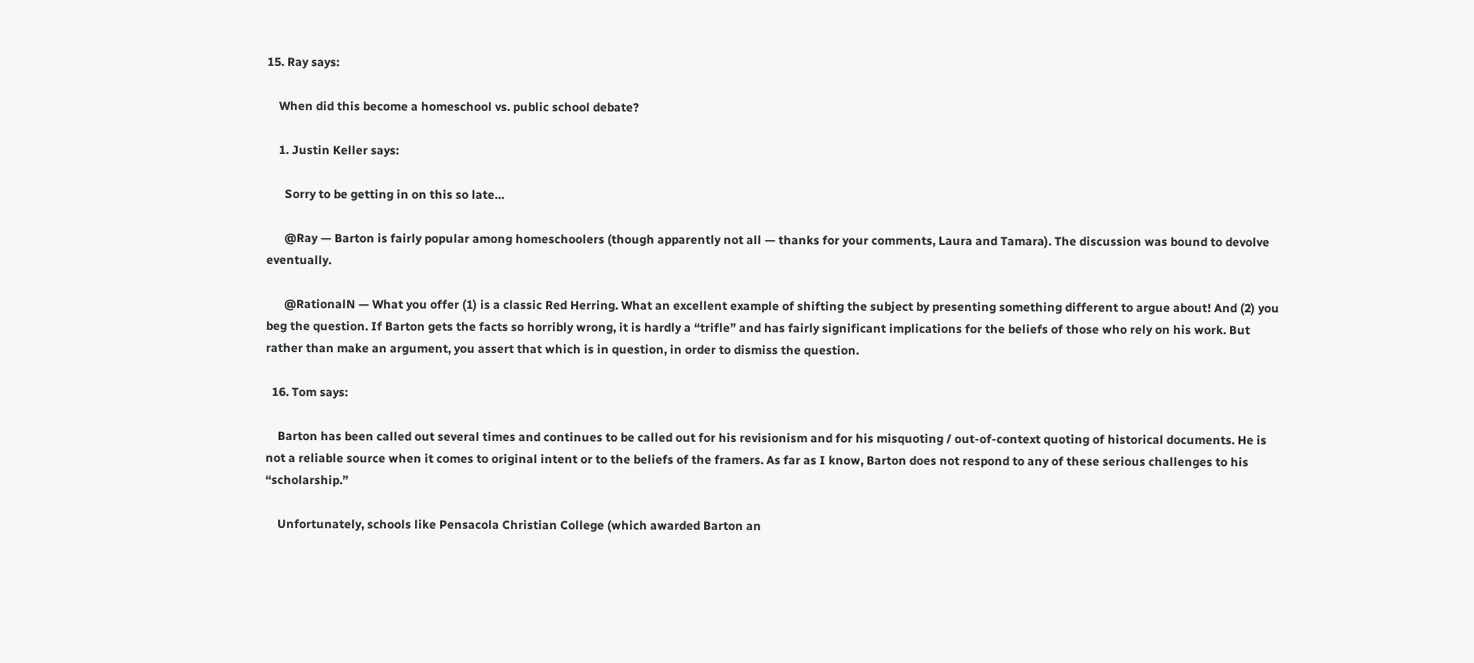15. Ray says:

    When did this become a homeschool vs. public school debate?

    1. Justin Keller says:

      Sorry to be getting in on this so late…

      @Ray — Barton is fairly popular among homeschoolers (though apparently not all — thanks for your comments, Laura and Tamara). The discussion was bound to devolve eventually.

      @RationalN — What you offer (1) is a classic Red Herring. What an excellent example of shifting the subject by presenting something different to argue about! And (2) you beg the question. If Barton gets the facts so horribly wrong, it is hardly a “trifle” and has fairly significant implications for the beliefs of those who rely on his work. But rather than make an argument, you assert that which is in question, in order to dismiss the question.

  16. Tom says:

    Barton has been called out several times and continues to be called out for his revisionism and for his misquoting / out-of-context quoting of historical documents. He is not a reliable source when it comes to original intent or to the beliefs of the framers. As far as I know, Barton does not respond to any of these serious challenges to his “scholarship.”

    Unfortunately, schools like Pensacola Christian College (which awarded Barton an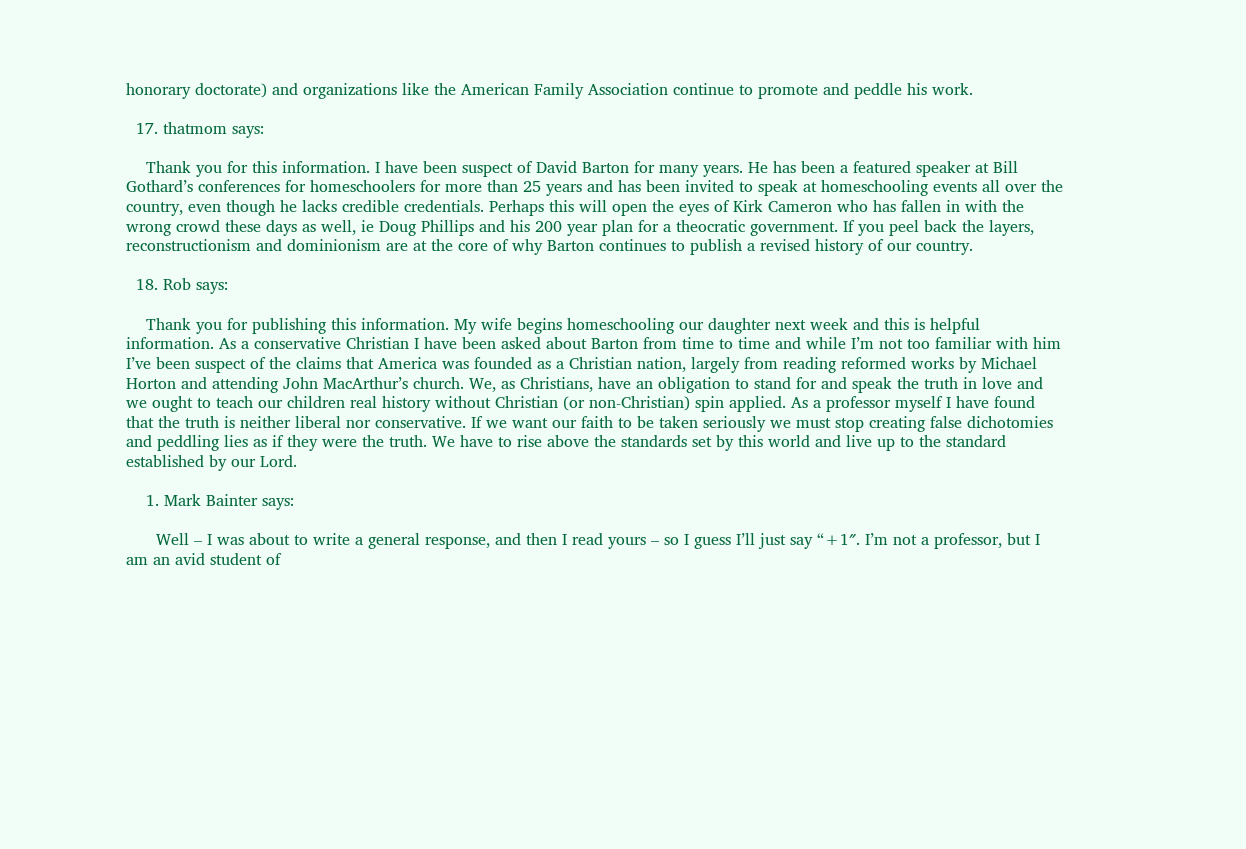honorary doctorate) and organizations like the American Family Association continue to promote and peddle his work.

  17. thatmom says:

    Thank you for this information. I have been suspect of David Barton for many years. He has been a featured speaker at Bill Gothard’s conferences for homeschoolers for more than 25 years and has been invited to speak at homeschooling events all over the country, even though he lacks credible credentials. Perhaps this will open the eyes of Kirk Cameron who has fallen in with the wrong crowd these days as well, ie Doug Phillips and his 200 year plan for a theocratic government. If you peel back the layers, reconstructionism and dominionism are at the core of why Barton continues to publish a revised history of our country.

  18. Rob says:

    Thank you for publishing this information. My wife begins homeschooling our daughter next week and this is helpful information. As a conservative Christian I have been asked about Barton from time to time and while I’m not too familiar with him I’ve been suspect of the claims that America was founded as a Christian nation, largely from reading reformed works by Michael Horton and attending John MacArthur’s church. We, as Christians, have an obligation to stand for and speak the truth in love and we ought to teach our children real history without Christian (or non-Christian) spin applied. As a professor myself I have found that the truth is neither liberal nor conservative. If we want our faith to be taken seriously we must stop creating false dichotomies and peddling lies as if they were the truth. We have to rise above the standards set by this world and live up to the standard established by our Lord.

    1. Mark Bainter says:

      Well – I was about to write a general response, and then I read yours – so I guess I’ll just say “+1″. I’m not a professor, but I am an avid student of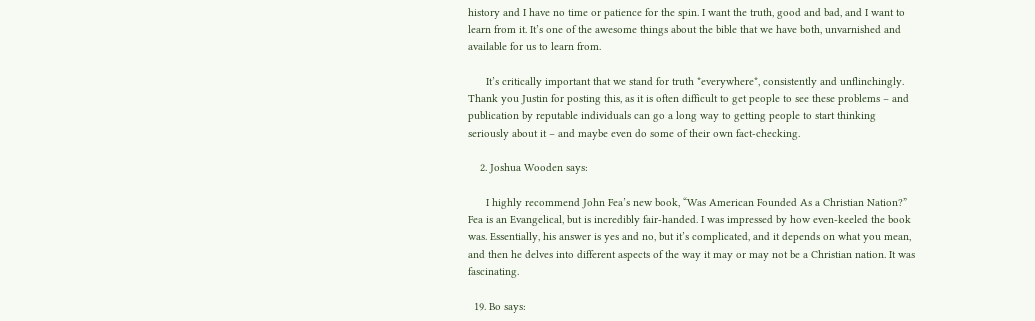history and I have no time or patience for the spin. I want the truth, good and bad, and I want to learn from it. It’s one of the awesome things about the bible that we have both, unvarnished and available for us to learn from.

      It’s critically important that we stand for truth *everywhere*, consistently and unflinchingly. Thank you Justin for posting this, as it is often difficult to get people to see these problems – and publication by reputable individuals can go a long way to getting people to start thinking seriously about it – and maybe even do some of their own fact-checking.

    2. Joshua Wooden says:

      I highly recommend John Fea’s new book, “Was American Founded As a Christian Nation?” Fea is an Evangelical, but is incredibly fair-handed. I was impressed by how even-keeled the book was. Essentially, his answer is yes and no, but it’s complicated, and it depends on what you mean, and then he delves into different aspects of the way it may or may not be a Christian nation. It was fascinating.

  19. Bo says: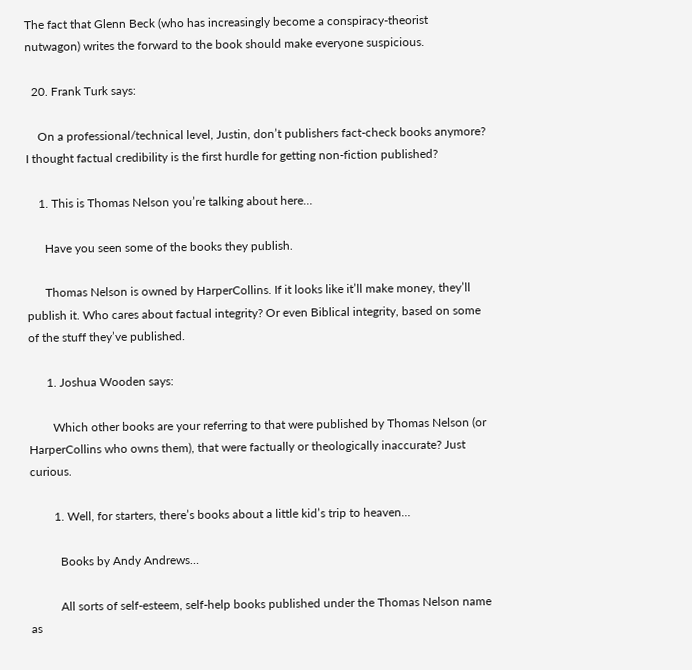The fact that Glenn Beck (who has increasingly become a conspiracy-theorist nutwagon) writes the forward to the book should make everyone suspicious.

  20. Frank Turk says:

    On a professional/technical level, Justin, don’t publishers fact-check books anymore? I thought factual credibility is the first hurdle for getting non-fiction published?

    1. This is Thomas Nelson you’re talking about here…

      Have you seen some of the books they publish.

      Thomas Nelson is owned by HarperCollins. If it looks like it’ll make money, they’ll publish it. Who cares about factual integrity? Or even Biblical integrity, based on some of the stuff they’ve published.

      1. Joshua Wooden says:

        Which other books are your referring to that were published by Thomas Nelson (or HarperCollins who owns them), that were factually or theologically inaccurate? Just curious.

        1. Well, for starters, there’s books about a little kid’s trip to heaven…

          Books by Andy Andrews…

          All sorts of self-esteem, self-help books published under the Thomas Nelson name as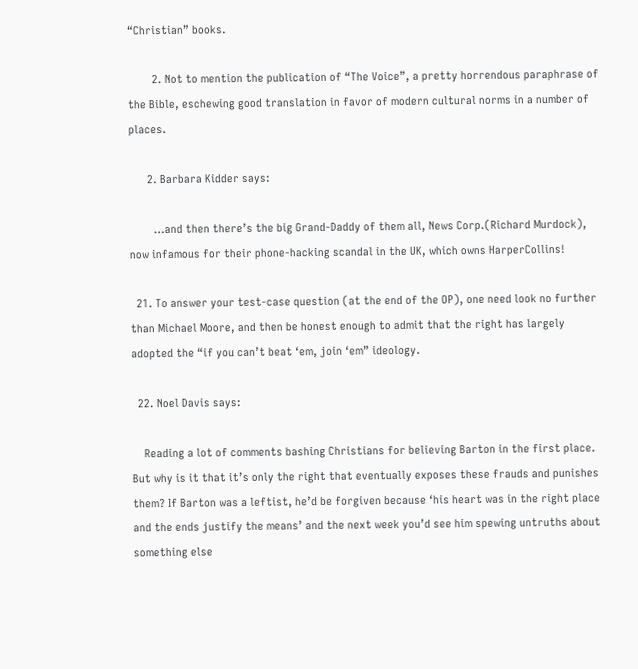“Christian” books.

        2. Not to mention the publication of “The Voice”, a pretty horrendous paraphrase of the Bible, eschewing good translation in favor of modern cultural norms in a number of places.

      2. Barbara Kidder says:

        …and then there’s the big Grand-Daddy of them all, News Corp.(Richard Murdock), now infamous for their phone-hacking scandal in the UK, which owns HarperCollins!

  21. To answer your test-case question (at the end of the OP), one need look no further than Michael Moore, and then be honest enough to admit that the right has largely adopted the “if you can’t beat ‘em, join ‘em” ideology.

  22. Noel Davis says:

    Reading a lot of comments bashing Christians for believing Barton in the first place. But why is it that it’s only the right that eventually exposes these frauds and punishes them? If Barton was a leftist, he’d be forgiven because ‘his heart was in the right place and the ends justify the means’ and the next week you’d see him spewing untruths about something else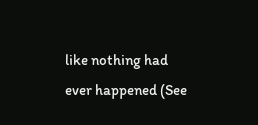like nothing had ever happened (See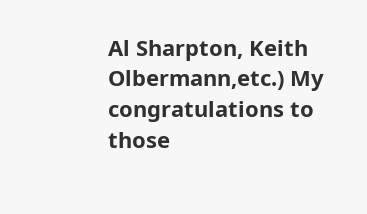Al Sharpton, Keith Olbermann,etc.) My congratulations to those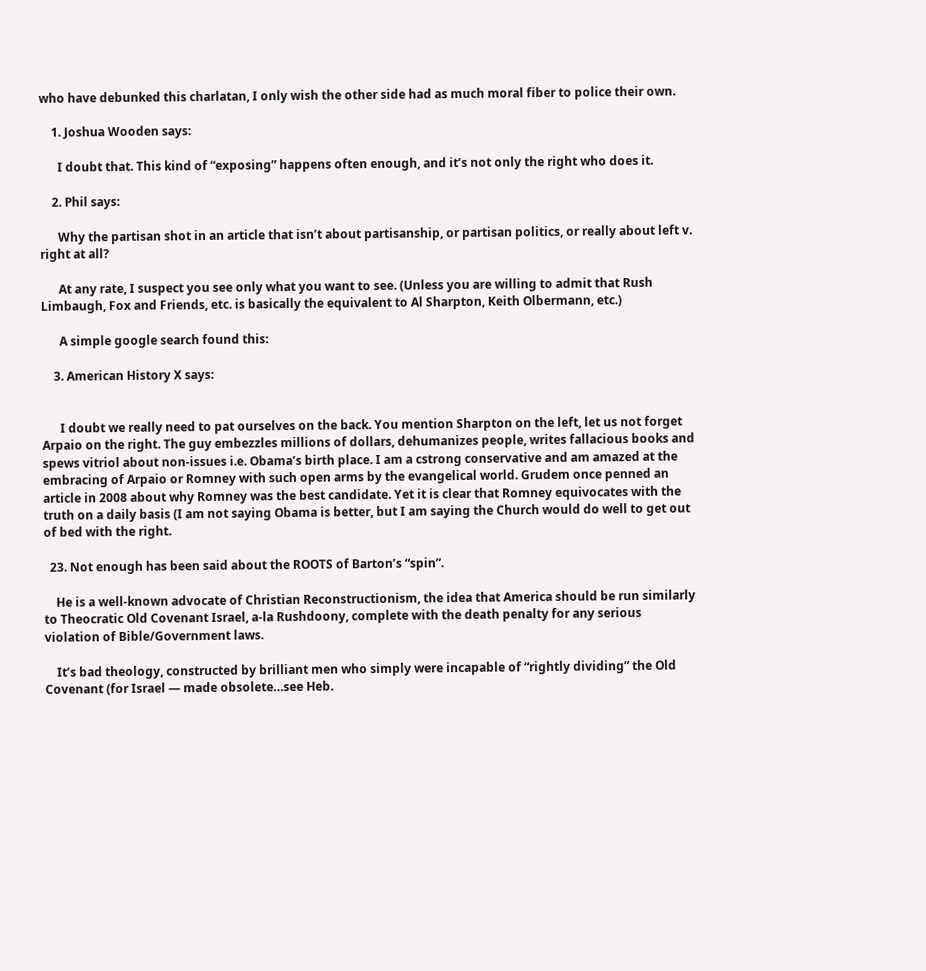who have debunked this charlatan, I only wish the other side had as much moral fiber to police their own.

    1. Joshua Wooden says:

      I doubt that. This kind of “exposing” happens often enough, and it’s not only the right who does it.

    2. Phil says:

      Why the partisan shot in an article that isn’t about partisanship, or partisan politics, or really about left v. right at all?

      At any rate, I suspect you see only what you want to see. (Unless you are willing to admit that Rush Limbaugh, Fox and Friends, etc. is basically the equivalent to Al Sharpton, Keith Olbermann, etc.)

      A simple google search found this:

    3. American History X says:


      I doubt we really need to pat ourselves on the back. You mention Sharpton on the left, let us not forget Arpaio on the right. The guy embezzles millions of dollars, dehumanizes people, writes fallacious books and spews vitriol about non-issues i.e. Obama’s birth place. I am a cstrong conservative and am amazed at the embracing of Arpaio or Romney with such open arms by the evangelical world. Grudem once penned an article in 2008 about why Romney was the best candidate. Yet it is clear that Romney equivocates with the truth on a daily basis (I am not saying Obama is better, but I am saying the Church would do well to get out of bed with the right.

  23. Not enough has been said about the ROOTS of Barton’s “spin”.

    He is a well-known advocate of Christian Reconstructionism, the idea that America should be run similarly to Theocratic Old Covenant Israel, a-la Rushdoony, complete with the death penalty for any serious violation of Bible/Government laws.

    It’s bad theology, constructed by brilliant men who simply were incapable of “rightly dividing” the Old Covenant (for Israel — made obsolete…see Heb.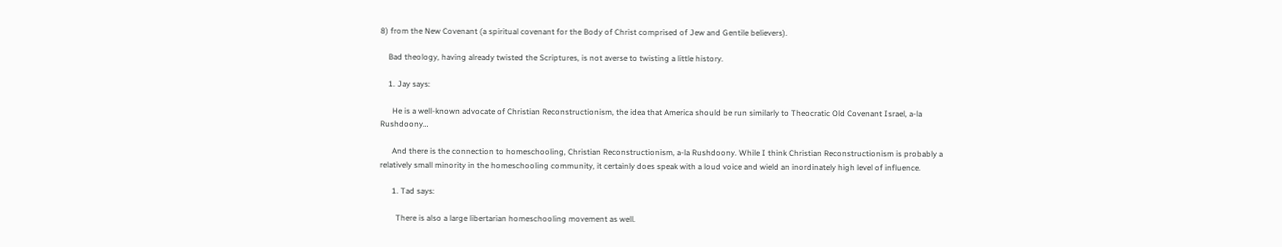8) from the New Covenant (a spiritual covenant for the Body of Christ comprised of Jew and Gentile believers).

    Bad theology, having already twisted the Scriptures, is not averse to twisting a little history.

    1. Jay says:

      He is a well-known advocate of Christian Reconstructionism, the idea that America should be run similarly to Theocratic Old Covenant Israel, a-la Rushdoony…

      And there is the connection to homeschooling, Christian Reconstructionism, a-la Rushdoony. While I think Christian Reconstructionism is probably a relatively small minority in the homeschooling community, it certainly does speak with a loud voice and wield an inordinately high level of influence.

      1. Tad says:

        There is also a large libertarian homeschooling movement as well.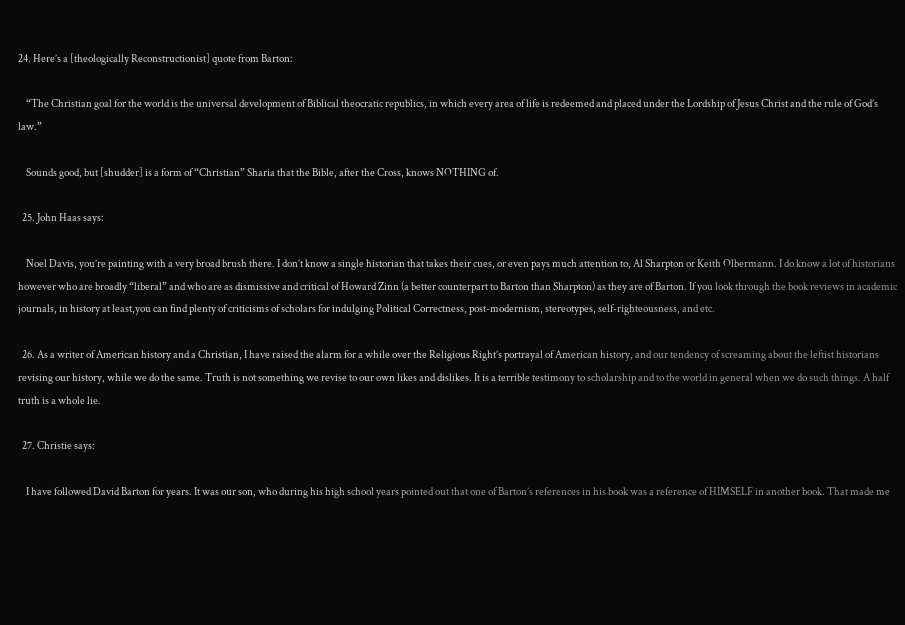24. Here’s a [theologically Reconstructionist] quote from Barton:

    “The Christian goal for the world is the universal development of Biblical theocratic republics, in which every area of life is redeemed and placed under the Lordship of Jesus Christ and the rule of God’s law.”

    Sounds good, but [shudder] is a form of “Christian” Sharia that the Bible, after the Cross, knows NOTHING of.

  25. John Haas says:

    Noel Davis, you’re painting with a very broad brush there. I don’t know a single historian that takes their cues, or even pays much attention to, Al Sharpton or Keith Olbermann. I do know a lot of historians however who are broadly “liberal” and who are as dismissive and critical of Howard Zinn (a better counterpart to Barton than Sharpton) as they are of Barton. If you look through the book reviews in academic journals, in history at least,you can find plenty of criticisms of scholars for indulging Political Correctness, post-modernism, stereotypes, self-righteousness, and etc.

  26. As a writer of American history and a Christian, I have raised the alarm for a while over the Religious Right’s portrayal of American history, and our tendency of screaming about the leftist historians revising our history, while we do the same. Truth is not something we revise to our own likes and dislikes. It is a terrible testimony to scholarship and to the world in general when we do such things. A half truth is a whole lie.

  27. Christie says:

    I have followed David Barton for years. It was our son, who during his high school years pointed out that one of Barton’s references in his book was a reference of HIMSELF in another book. That made me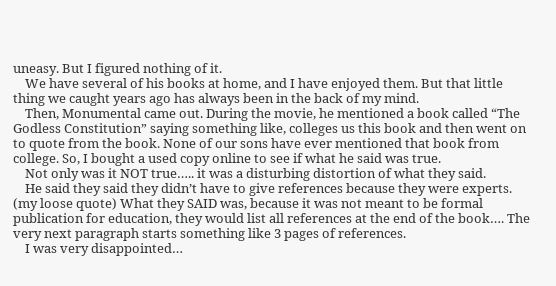uneasy. But I figured nothing of it.
    We have several of his books at home, and I have enjoyed them. But that little thing we caught years ago has always been in the back of my mind.
    Then, Monumental came out. During the movie, he mentioned a book called “The Godless Constitution” saying something like, colleges us this book and then went on to quote from the book. None of our sons have ever mentioned that book from college. So, I bought a used copy online to see if what he said was true.
    Not only was it NOT true….. it was a disturbing distortion of what they said.
    He said they said they didn’t have to give references because they were experts. (my loose quote) What they SAID was, because it was not meant to be formal publication for education, they would list all references at the end of the book…. The very next paragraph starts something like 3 pages of references.
    I was very disappointed…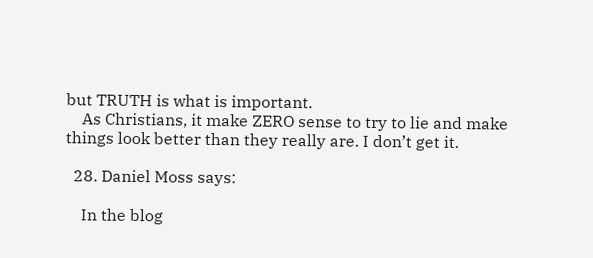but TRUTH is what is important.
    As Christians, it make ZERO sense to try to lie and make things look better than they really are. I don’t get it.

  28. Daniel Moss says:

    In the blog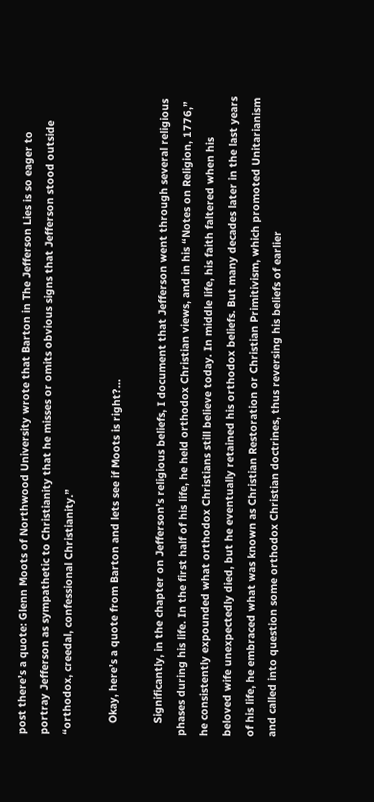post there’s a quote: Glenn Moots of Northwood University wrote that Barton in The Jefferson Lies is so eager to portray Jefferson as sympathetic to Christianity that he misses or omits obvious signs that Jefferson stood outside “orthodox, creedal, confessional Christianity.”

    Okay, here’s a quote from Barton and lets see if Moots is right?…

    Significantly, in the chapter on Jefferson’s religious beliefs, I document that Jefferson went through several religious phases during his life. In the first half of his life, he held orthodox Christian views, and in his “Notes on Religion, 1776,” he consistently expounded what orthodox Christians still believe today. In middle life, his faith faltered when his beloved wife unexpectedly died, but he eventually retained his orthodox beliefs. But many decades later in the last years of his life, he embraced what was known as Christian Restoration or Christian Primitivism, which promoted Unitarianism and called into question some orthodox Christian doctrines, thus reversing his beliefs of earlier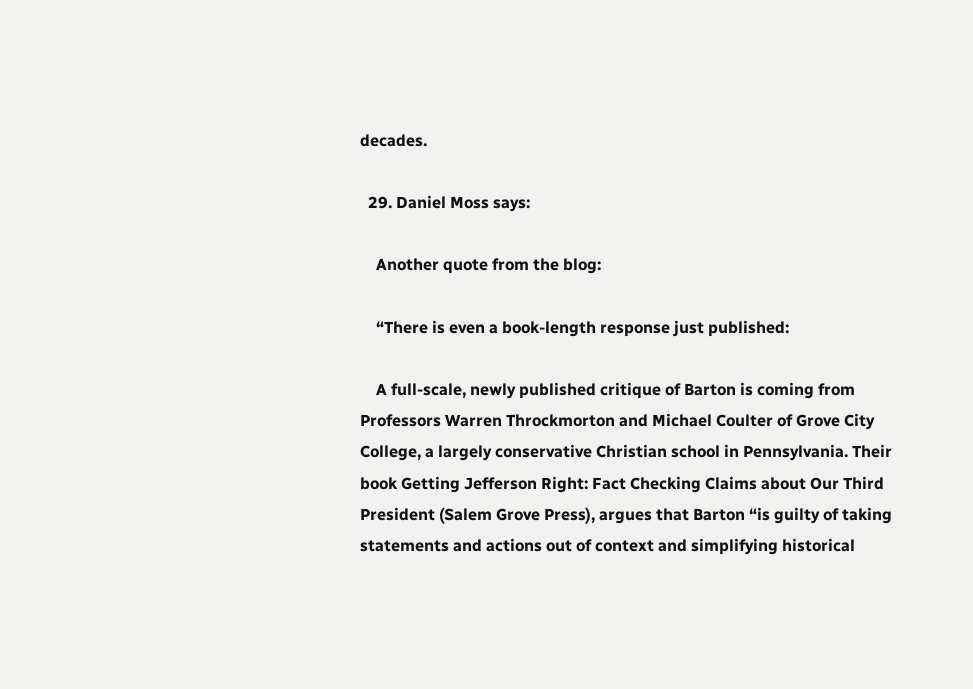decades.

  29. Daniel Moss says:

    Another quote from the blog:

    “There is even a book-length response just published:

    A full-scale, newly published critique of Barton is coming from Professors Warren Throckmorton and Michael Coulter of Grove City College, a largely conservative Christian school in Pennsylvania. Their book Getting Jefferson Right: Fact Checking Claims about Our Third President (Salem Grove Press), argues that Barton “is guilty of taking statements and actions out of context and simplifying historical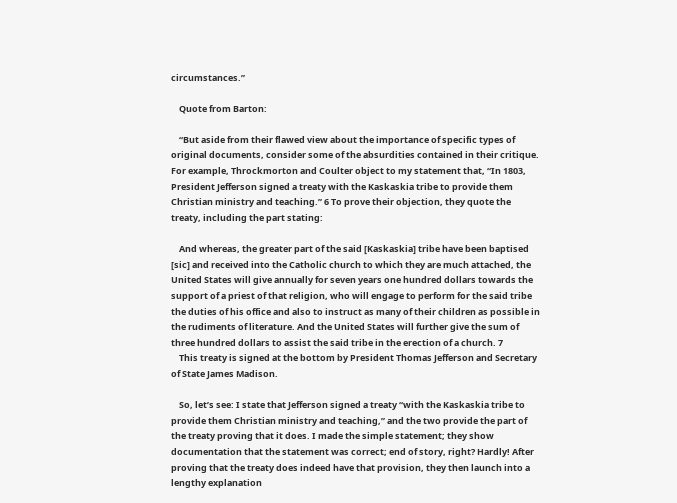circumstances.”

    Quote from Barton:

    “But aside from their flawed view about the importance of specific types of original documents, consider some of the absurdities contained in their critique. For example, Throckmorton and Coulter object to my statement that, “In 1803, President Jefferson signed a treaty with the Kaskaskia tribe to provide them Christian ministry and teaching.” 6 To prove their objection, they quote the treaty, including the part stating:

    And whereas, the greater part of the said [Kaskaskia] tribe have been baptised [sic] and received into the Catholic church to which they are much attached, the United States will give annually for seven years one hundred dollars towards the support of a priest of that religion, who will engage to perform for the said tribe the duties of his office and also to instruct as many of their children as possible in the rudiments of literature. And the United States will further give the sum of three hundred dollars to assist the said tribe in the erection of a church. 7
    This treaty is signed at the bottom by President Thomas Jefferson and Secretary of State James Madison.

    So, let’s see: I state that Jefferson signed a treaty “with the Kaskaskia tribe to provide them Christian ministry and teaching,” and the two provide the part of the treaty proving that it does. I made the simple statement; they show documentation that the statement was correct; end of story, right? Hardly! After proving that the treaty does indeed have that provision, they then launch into a lengthy explanation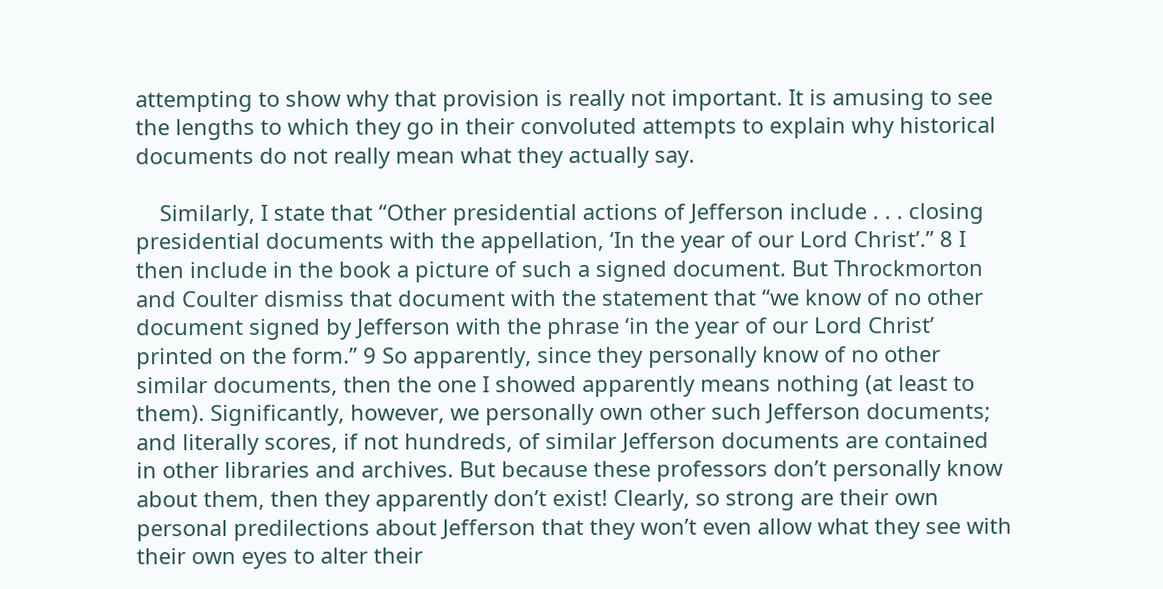attempting to show why that provision is really not important. It is amusing to see the lengths to which they go in their convoluted attempts to explain why historical documents do not really mean what they actually say.

    Similarly, I state that “Other presidential actions of Jefferson include . . . closing presidential documents with the appellation, ‘In the year of our Lord Christ’.” 8 I then include in the book a picture of such a signed document. But Throckmorton and Coulter dismiss that document with the statement that “we know of no other document signed by Jefferson with the phrase ‘in the year of our Lord Christ’ printed on the form.” 9 So apparently, since they personally know of no other similar documents, then the one I showed apparently means nothing (at least to them). Significantly, however, we personally own other such Jefferson documents; and literally scores, if not hundreds, of similar Jefferson documents are contained in other libraries and archives. But because these professors don’t personally know about them, then they apparently don’t exist! Clearly, so strong are their own personal predilections about Jefferson that they won’t even allow what they see with their own eyes to alter their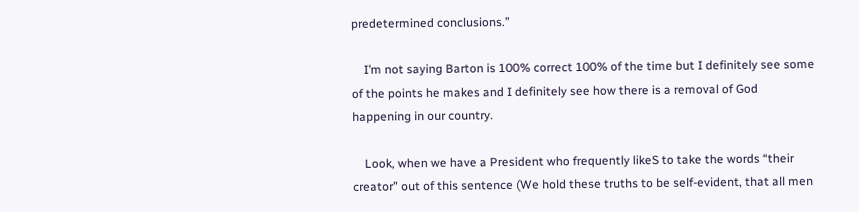predetermined conclusions.”

    I’m not saying Barton is 100% correct 100% of the time but I definitely see some of the points he makes and I definitely see how there is a removal of God happening in our country.

    Look, when we have a President who frequently likeS to take the words “their creator” out of this sentence (We hold these truths to be self-evident, that all men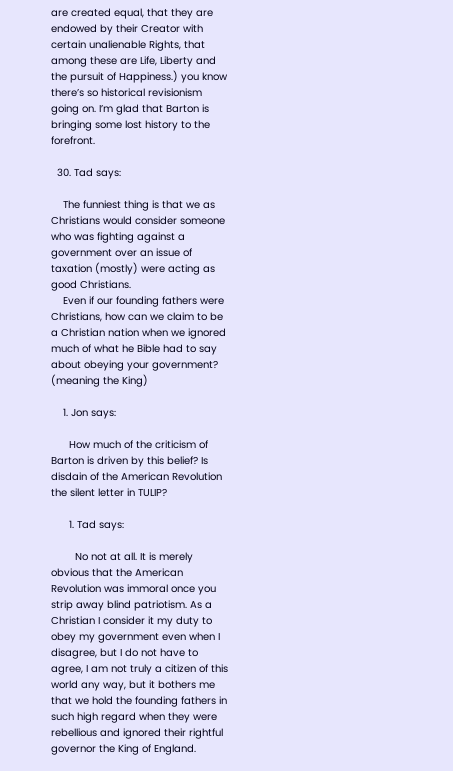are created equal, that they are endowed by their Creator with certain unalienable Rights, that among these are Life, Liberty and the pursuit of Happiness.) you know there’s so historical revisionism going on. I’m glad that Barton is bringing some lost history to the forefront.

  30. Tad says:

    The funniest thing is that we as Christians would consider someone who was fighting against a government over an issue of taxation (mostly) were acting as good Christians.
    Even if our founding fathers were Christians, how can we claim to be a Christian nation when we ignored much of what he Bible had to say about obeying your government? (meaning the King)

    1. Jon says:

      How much of the criticism of Barton is driven by this belief? Is disdain of the American Revolution the silent letter in TULIP?

      1. Tad says:

        No not at all. It is merely obvious that the American Revolution was immoral once you strip away blind patriotism. As a Christian I consider it my duty to obey my government even when I disagree, but I do not have to agree, I am not truly a citizen of this world any way, but it bothers me that we hold the founding fathers in such high regard when they were rebellious and ignored their rightful governor the King of England.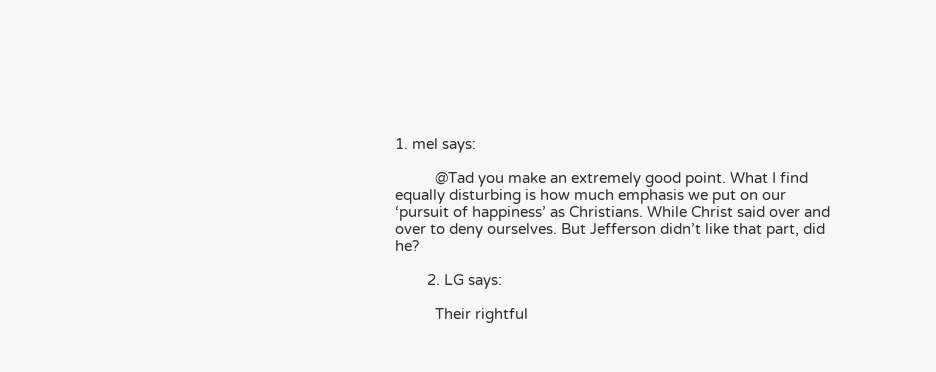1. mel says:

          @Tad you make an extremely good point. What I find equally disturbing is how much emphasis we put on our ‘pursuit of happiness’ as Christians. While Christ said over and over to deny ourselves. But Jefferson didn’t like that part, did he?

        2. LG says:

          Their rightful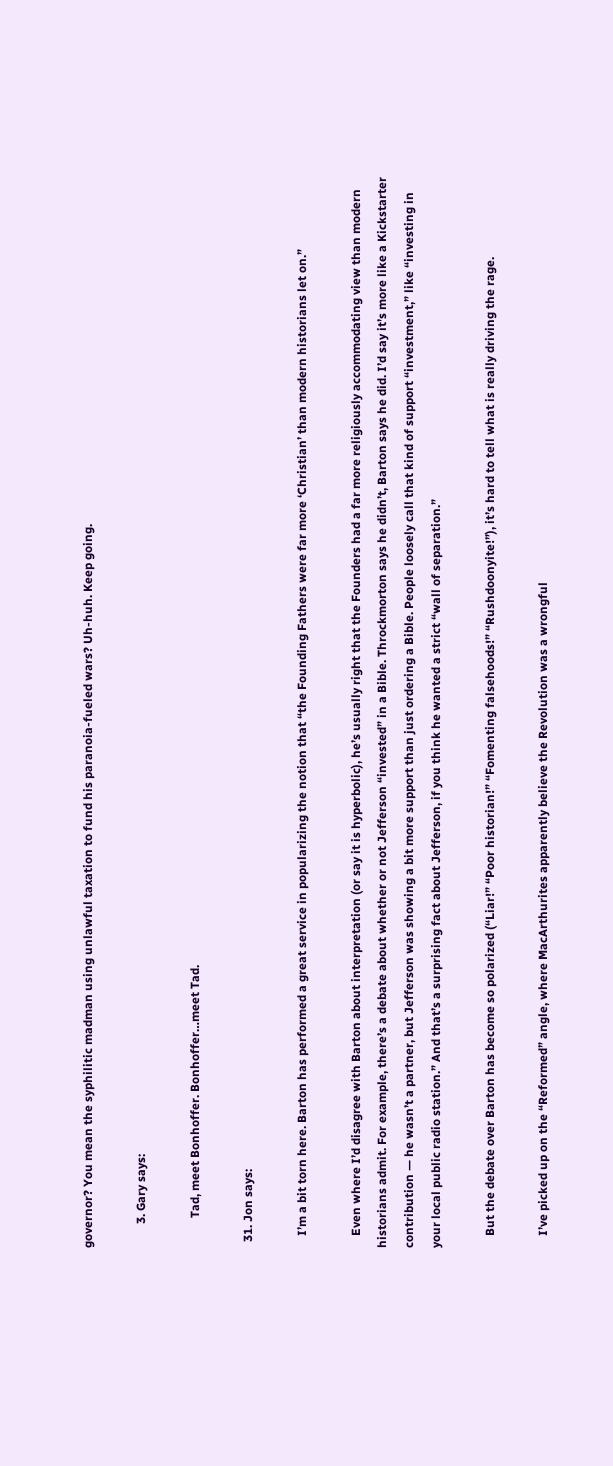governor? You mean the syphilitic madman using unlawful taxation to fund his paranoia-fueled wars? Uh-huh. Keep going.

        3. Gary says:

          Tad, meet Bonhoffer. Bonhoffer…meet Tad.

  31. Jon says:

    I’m a bit torn here. Barton has performed a great service in popularizing the notion that “the Founding Fathers were far more ‘Christian’ than modern historians let on.”

    Even where I’d disagree with Barton about interpretation (or say it is hyperbolic), he’s usually right that the Founders had a far more religiously accommodating view than modern historians admit. For example, there’s a debate about whether or not Jefferson “invested” in a Bible. Throckmorton says he didn’t, Barton says he did. I’d say it’s more like a Kickstarter contribution — he wasn’t a partner, but Jefferson was showing a bit more support than just ordering a Bible. People loosely call that kind of support “investment,” like “investing in your local public radio station.” And that’s a surprising fact about Jefferson, if you think he wanted a strict “wall of separation.”

    But the debate over Barton has become so polarized (“Liar!” “Poor historian!” “Fomenting falsehoods!” “Rushdoonyite!”), it’s hard to tell what is really driving the rage.

    I’ve picked up on the “Reformed” angle, where MacArthurites apparently believe the Revolution was a wrongful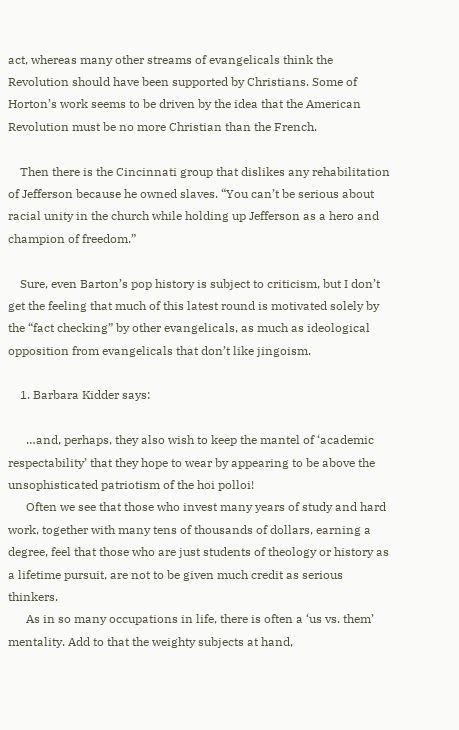act, whereas many other streams of evangelicals think the Revolution should have been supported by Christians. Some of Horton’s work seems to be driven by the idea that the American Revolution must be no more Christian than the French.

    Then there is the Cincinnati group that dislikes any rehabilitation of Jefferson because he owned slaves. “You can’t be serious about racial unity in the church while holding up Jefferson as a hero and champion of freedom.”

    Sure, even Barton’s pop history is subject to criticism, but I don’t get the feeling that much of this latest round is motivated solely by the “fact checking” by other evangelicals, as much as ideological opposition from evangelicals that don’t like jingoism.

    1. Barbara Kidder says:

      …and, perhaps, they also wish to keep the mantel of ‘academic respectability’ that they hope to wear by appearing to be above the unsophisticated patriotism of the hoi polloi!
      Often we see that those who invest many years of study and hard work, together with many tens of thousands of dollars, earning a degree, feel that those who are just students of theology or history as a lifetime pursuit, are not to be given much credit as serious thinkers.
      As in so many occupations in life, there is often a ‘us vs. them’ mentality. Add to that the weighty subjects at hand,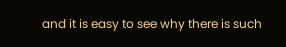and it is easy to see why there is such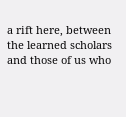a rift here, between the learned scholars and those of us who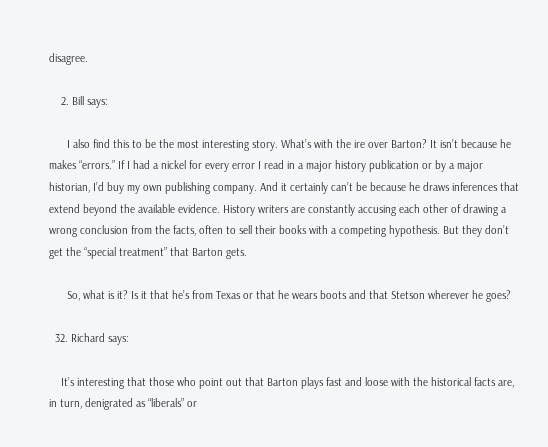disagree.

    2. Bill says:

      I also find this to be the most interesting story. What’s with the ire over Barton? It isn’t because he makes “errors.” If I had a nickel for every error I read in a major history publication or by a major historian, I’d buy my own publishing company. And it certainly can’t be because he draws inferences that extend beyond the available evidence. History writers are constantly accusing each other of drawing a wrong conclusion from the facts, often to sell their books with a competing hypothesis. But they don’t get the “special treatment” that Barton gets.

      So, what is it? Is it that he’s from Texas or that he wears boots and that Stetson wherever he goes?

  32. Richard says:

    It’s interesting that those who point out that Barton plays fast and loose with the historical facts are, in turn, denigrated as “liberals” or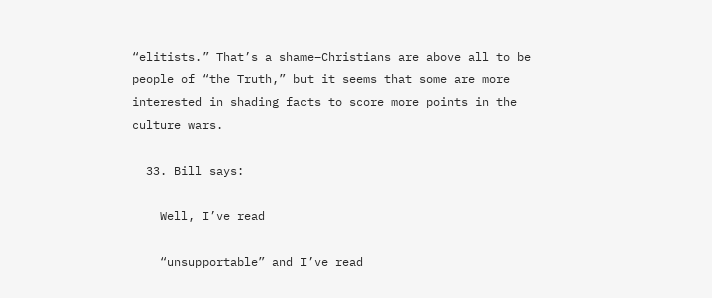“elitists.” That’s a shame–Christians are above all to be people of “the Truth,” but it seems that some are more interested in shading facts to score more points in the culture wars.

  33. Bill says:

    Well, I’ve read

    “unsupportable” and I’ve read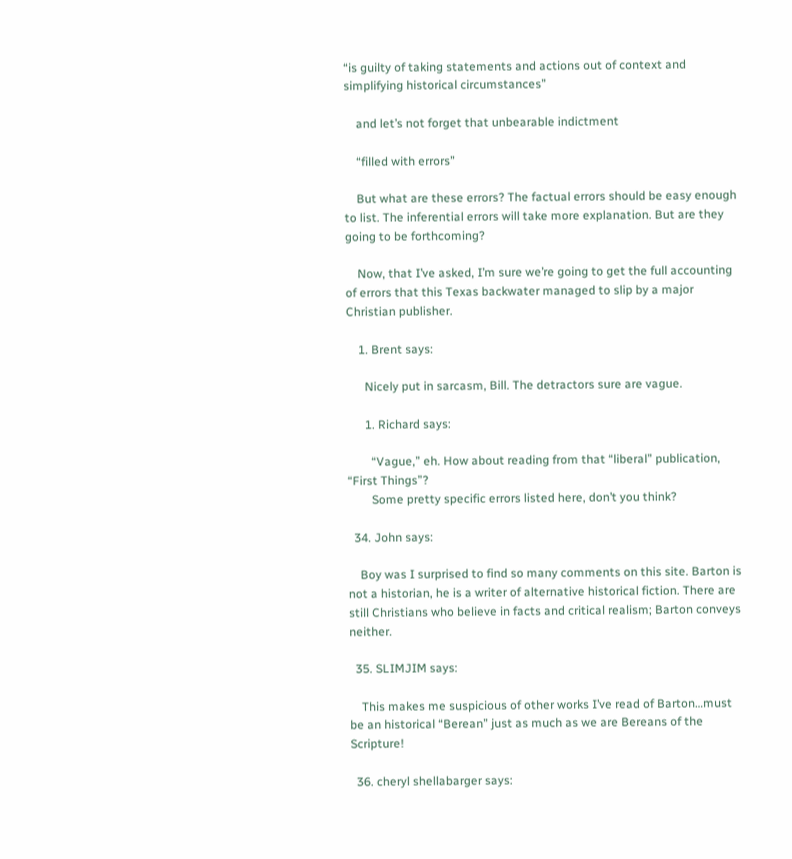“is guilty of taking statements and actions out of context and simplifying historical circumstances”

    and let’s not forget that unbearable indictment

    “filled with errors”

    But what are these errors? The factual errors should be easy enough to list. The inferential errors will take more explanation. But are they going to be forthcoming?

    Now, that I’ve asked, I’m sure we’re going to get the full accounting of errors that this Texas backwater managed to slip by a major Christian publisher.

    1. Brent says:

      Nicely put in sarcasm, Bill. The detractors sure are vague.

      1. Richard says:

        “Vague,” eh. How about reading from that “liberal” publication, “First Things”?
        Some pretty specific errors listed here, don’t you think?

  34. John says:

    Boy was I surprised to find so many comments on this site. Barton is not a historian, he is a writer of alternative historical fiction. There are still Christians who believe in facts and critical realism; Barton conveys neither.

  35. SLIMJIM says:

    This makes me suspicious of other works I’ve read of Barton…must be an historical “Berean” just as much as we are Bereans of the Scripture!

  36. cheryl shellabarger says: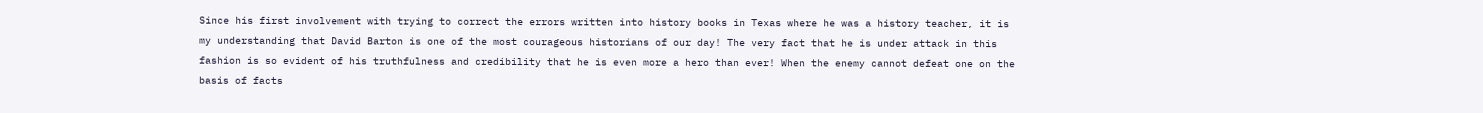Since his first involvement with trying to correct the errors written into history books in Texas where he was a history teacher, it is my understanding that David Barton is one of the most courageous historians of our day! The very fact that he is under attack in this fashion is so evident of his truthfulness and credibility that he is even more a hero than ever! When the enemy cannot defeat one on the basis of facts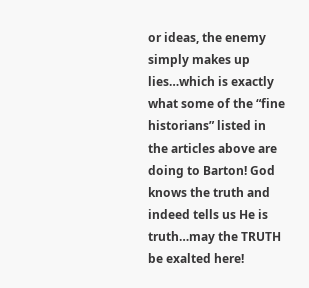or ideas, the enemy simply makes up lies…which is exactly what some of the “fine historians” listed in the articles above are doing to Barton! God knows the truth and indeed tells us He is truth…may the TRUTH be exalted here!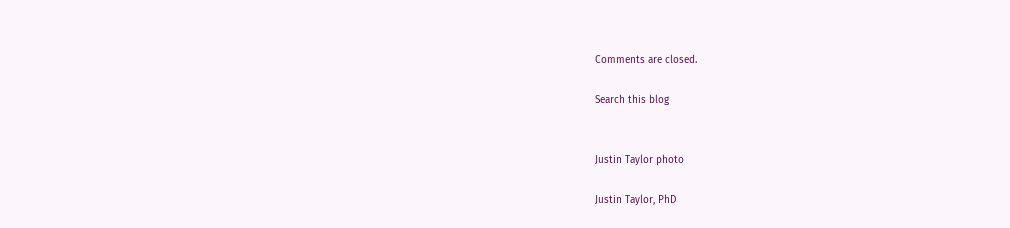Comments are closed.

Search this blog


Justin Taylor photo

Justin Taylor, PhD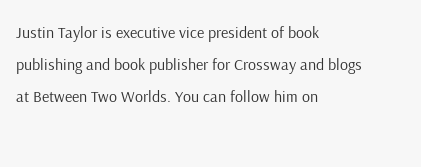Justin Taylor is executive vice president of book publishing and book publisher for Crossway and blogs at Between Two Worlds. You can follow him on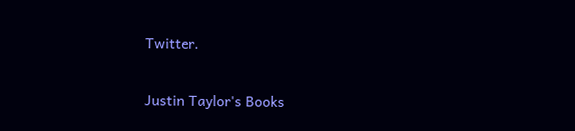Twitter.

Justin Taylor's Books